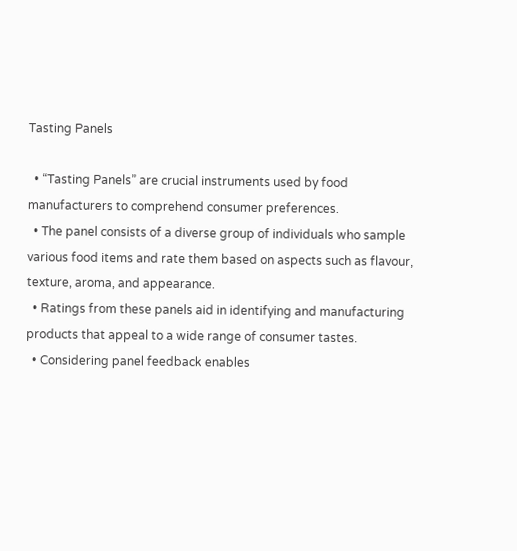Tasting Panels

  • “Tasting Panels” are crucial instruments used by food manufacturers to comprehend consumer preferences.
  • The panel consists of a diverse group of individuals who sample various food items and rate them based on aspects such as flavour, texture, aroma, and appearance.
  • Ratings from these panels aid in identifying and manufacturing products that appeal to a wide range of consumer tastes.
  • Considering panel feedback enables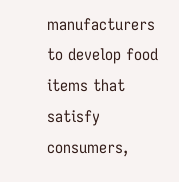manufacturers to develop food items that satisfy consumers,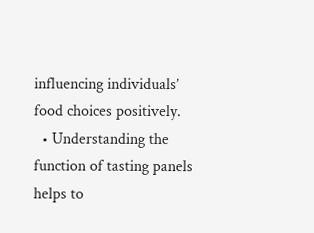influencing individuals’ food choices positively.
  • Understanding the function of tasting panels helps to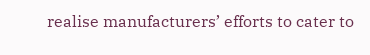realise manufacturers’ efforts to cater to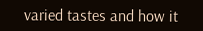varied tastes and how it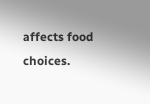affects food choices.